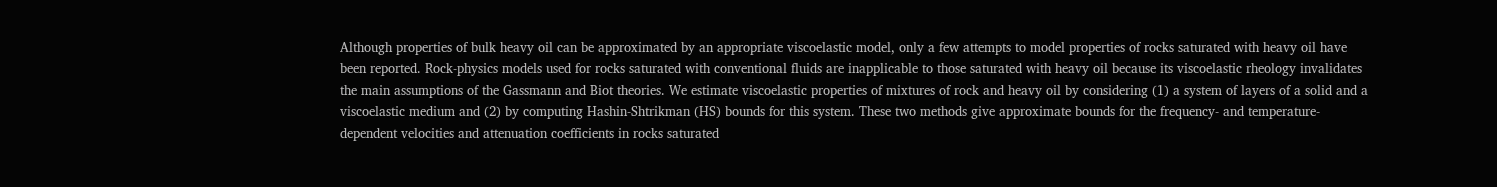Although properties of bulk heavy oil can be approximated by an appropriate viscoelastic model, only a few attempts to model properties of rocks saturated with heavy oil have been reported. Rock-physics models used for rocks saturated with conventional fluids are inapplicable to those saturated with heavy oil because its viscoelastic rheology invalidates the main assumptions of the Gassmann and Biot theories. We estimate viscoelastic properties of mixtures of rock and heavy oil by considering (1) a system of layers of a solid and a viscoelastic medium and (2) by computing Hashin-Shtrikman (HS) bounds for this system. These two methods give approximate bounds for the frequency- and temperature-dependent velocities and attenuation coefficients in rocks saturated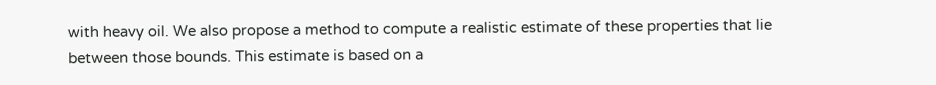with heavy oil. We also propose a method to compute a realistic estimate of these properties that lie between those bounds. This estimate is based on a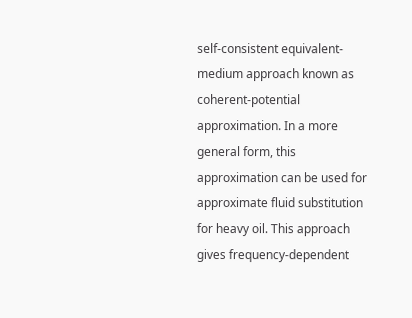self-consistent equivalent-medium approach known as coherent-potential approximation. In a more general form, this approximation can be used for approximate fluid substitution for heavy oil. This approach gives frequency-dependent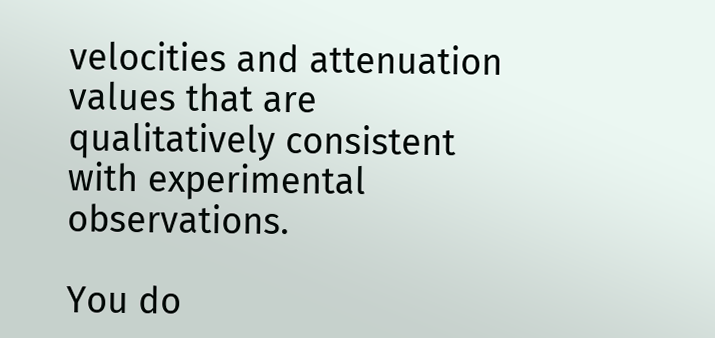velocities and attenuation values that are qualitatively consistent with experimental observations.

You do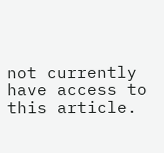not currently have access to this article.